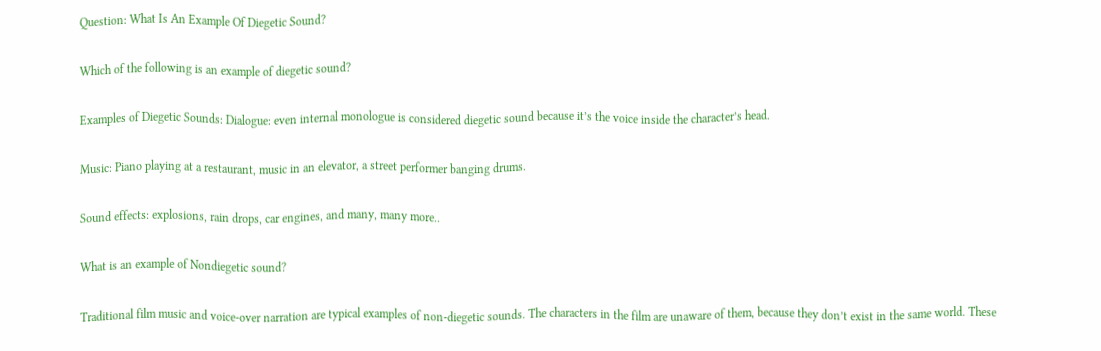Question: What Is An Example Of Diegetic Sound?

Which of the following is an example of diegetic sound?

Examples of Diegetic Sounds: Dialogue: even internal monologue is considered diegetic sound because it’s the voice inside the character’s head.

Music: Piano playing at a restaurant, music in an elevator, a street performer banging drums.

Sound effects: explosions, rain drops, car engines, and many, many more..

What is an example of Nondiegetic sound?

Traditional film music and voice-over narration are typical examples of non-diegetic sounds. The characters in the film are unaware of them, because they don’t exist in the same world. These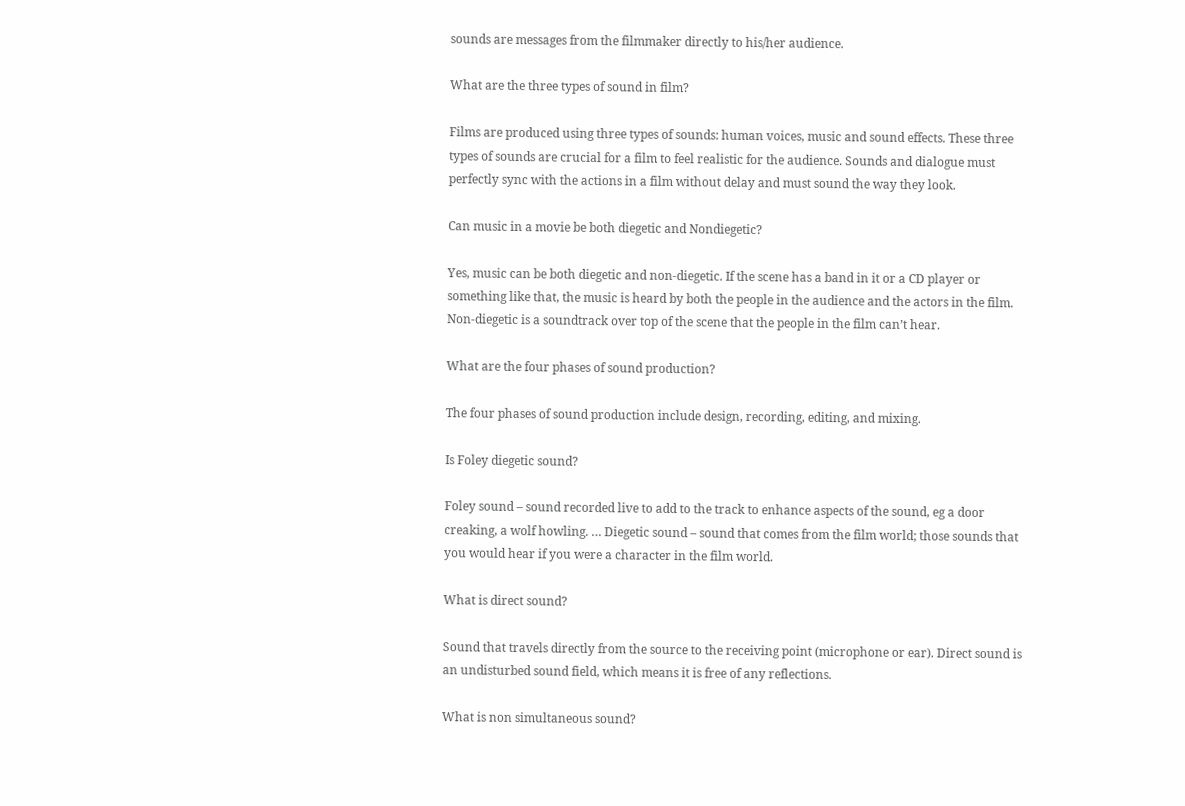sounds are messages from the filmmaker directly to his/her audience.

What are the three types of sound in film?

Films are produced using three types of sounds: human voices, music and sound effects. These three types of sounds are crucial for a film to feel realistic for the audience. Sounds and dialogue must perfectly sync with the actions in a film without delay and must sound the way they look.

Can music in a movie be both diegetic and Nondiegetic?

Yes, music can be both diegetic and non-diegetic. If the scene has a band in it or a CD player or something like that, the music is heard by both the people in the audience and the actors in the film. Non-diegetic is a soundtrack over top of the scene that the people in the film can’t hear.

What are the four phases of sound production?

The four phases of sound production include design, recording, editing, and mixing.

Is Foley diegetic sound?

Foley sound – sound recorded live to add to the track to enhance aspects of the sound, eg a door creaking, a wolf howling. … Diegetic sound – sound that comes from the film world; those sounds that you would hear if you were a character in the film world.

What is direct sound?

Sound that travels directly from the source to the receiving point (microphone or ear). Direct sound is an undisturbed sound field, which means it is free of any reflections.

What is non simultaneous sound?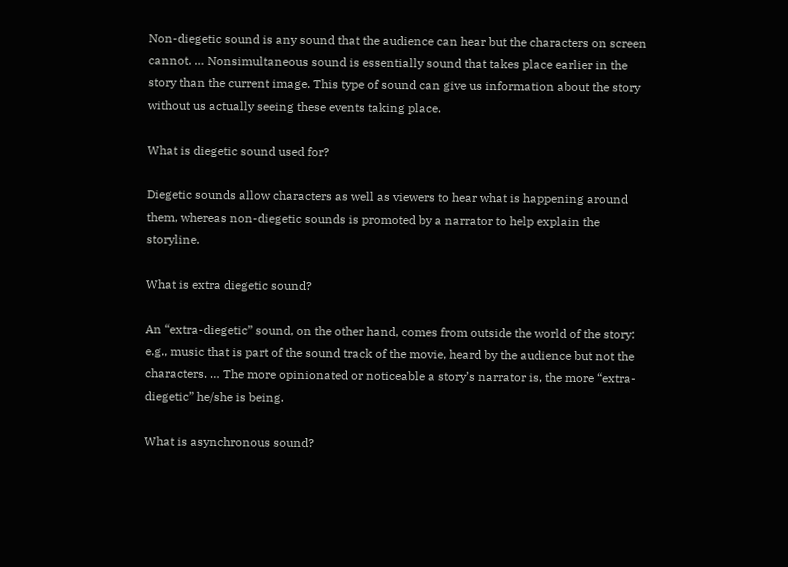Non-diegetic sound is any sound that the audience can hear but the characters on screen cannot. … Nonsimultaneous sound is essentially sound that takes place earlier in the story than the current image. This type of sound can give us information about the story without us actually seeing these events taking place.

What is diegetic sound used for?

Diegetic sounds allow characters as well as viewers to hear what is happening around them, whereas non-diegetic sounds is promoted by a narrator to help explain the storyline.

What is extra diegetic sound?

An “extra-diegetic” sound, on the other hand, comes from outside the world of the story: e.g., music that is part of the sound track of the movie, heard by the audience but not the characters. … The more opinionated or noticeable a story’s narrator is, the more “extra-diegetic” he/she is being.

What is asynchronous sound?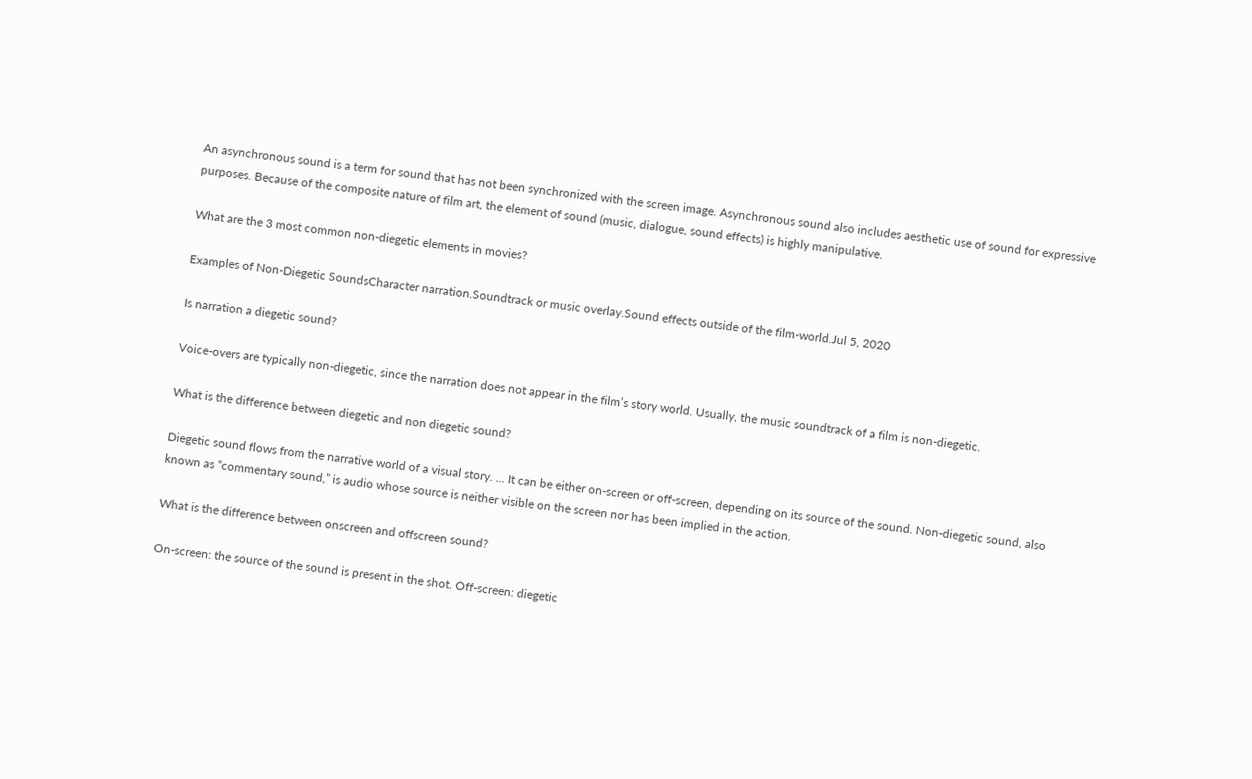An asynchronous sound is a term for sound that has not been synchronized with the screen image. Asynchronous sound also includes aesthetic use of sound for expressive purposes. Because of the composite nature of film art, the element of sound (music, dialogue, sound effects) is highly manipulative.

What are the 3 most common non-diegetic elements in movies?

Examples of Non-Diegetic SoundsCharacter narration.Soundtrack or music overlay.Sound effects outside of the film-world.Jul 5, 2020

Is narration a diegetic sound?

Voice-overs are typically non-diegetic, since the narration does not appear in the film’s story world. Usually, the music soundtrack of a film is non-diegetic.

What is the difference between diegetic and non diegetic sound?

Diegetic sound flows from the narrative world of a visual story. … It can be either on-screen or off-screen, depending on its source of the sound. Non-diegetic sound, also known as “commentary sound,” is audio whose source is neither visible on the screen nor has been implied in the action.

What is the difference between onscreen and offscreen sound?

On-screen: the source of the sound is present in the shot. Off-screen: diegetic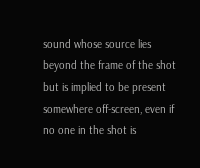sound whose source lies beyond the frame of the shot but is implied to be present somewhere off-screen, even if no one in the shot is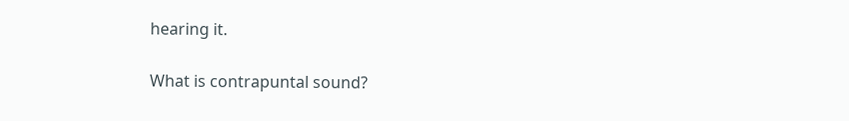hearing it.

What is contrapuntal sound?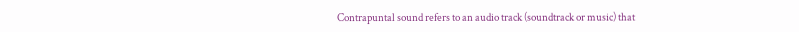Contrapuntal sound refers to an audio track (soundtrack or music) that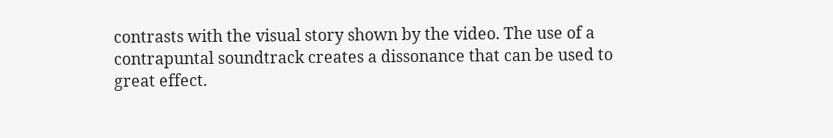contrasts with the visual story shown by the video. The use of a contrapuntal soundtrack creates a dissonance that can be used to great effect.